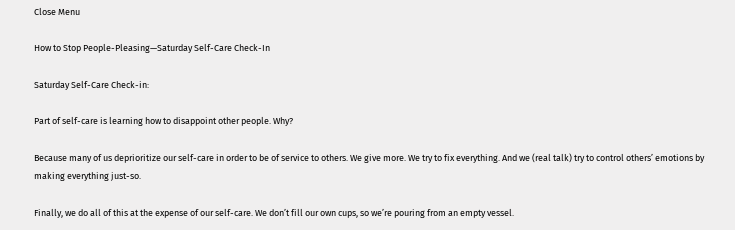Close Menu

How to Stop People-Pleasing—Saturday Self-Care Check-In

Saturday Self-Care Check-in:

Part of self-care is learning how to disappoint other people. Why?

Because many of us deprioritize our self-care in order to be of service to others. We give more. We try to fix everything. And we (real talk) try to control others’ emotions by making everything just-so.

Finally, we do all of this at the expense of our self-care. We don’t fill our own cups, so we’re pouring from an empty vessel.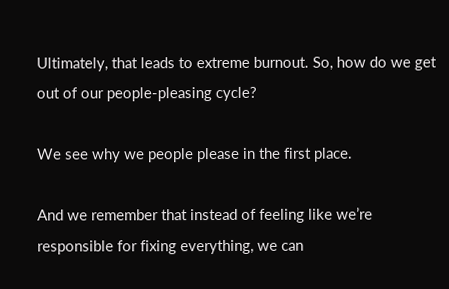Ultimately, that leads to extreme burnout. So, how do we get out of our people-pleasing cycle?

We see why we people please in the first place.

And we remember that instead of feeling like we’re responsible for fixing everything, we can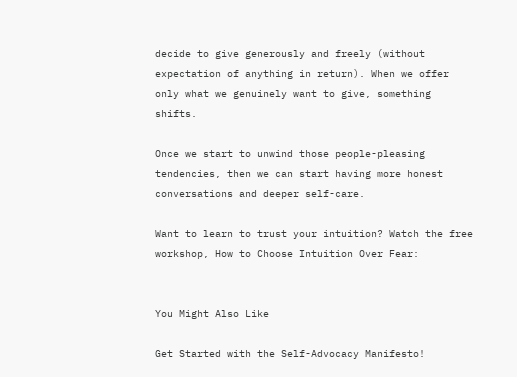decide to give generously and freely (without expectation of anything in return). When we offer only what we genuinely want to give, something shifts.

Once we start to unwind those people-pleasing tendencies, then we can start having more honest conversations and deeper self-care.

Want to learn to trust your intuition? Watch the free workshop, How to Choose Intuition Over Fear:


You Might Also Like

Get Started with the Self-Advocacy Manifesto!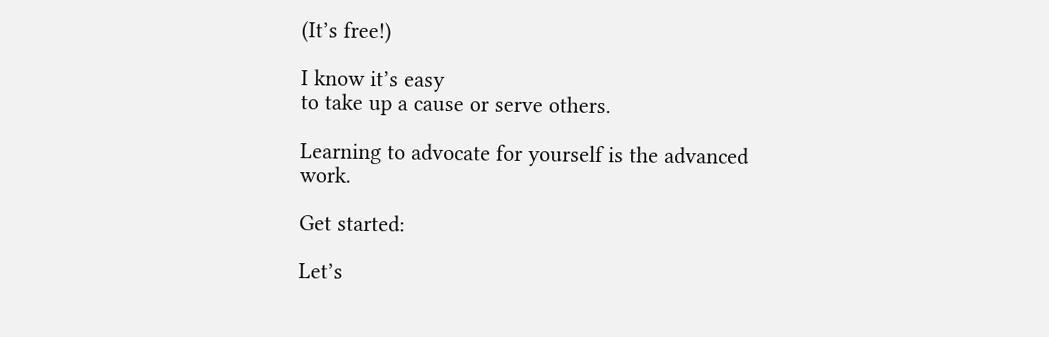(It’s free!)

I know it’s easy
to take up a cause or serve others.

Learning to advocate for yourself is the advanced work.

Get started:

Let’s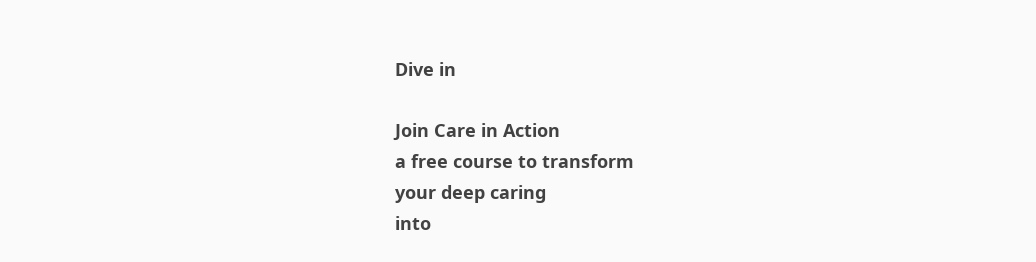Dive in

Join Care in Action
a free course to transform
your deep caring
into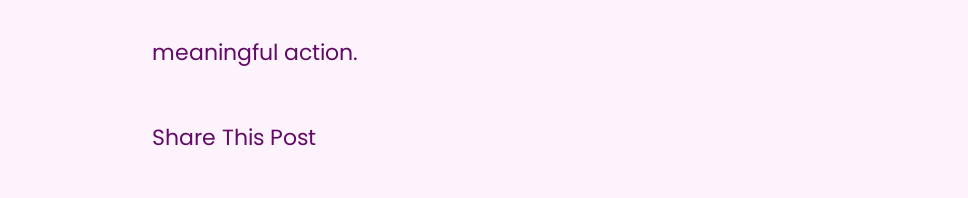meaningful action.

Share This Post